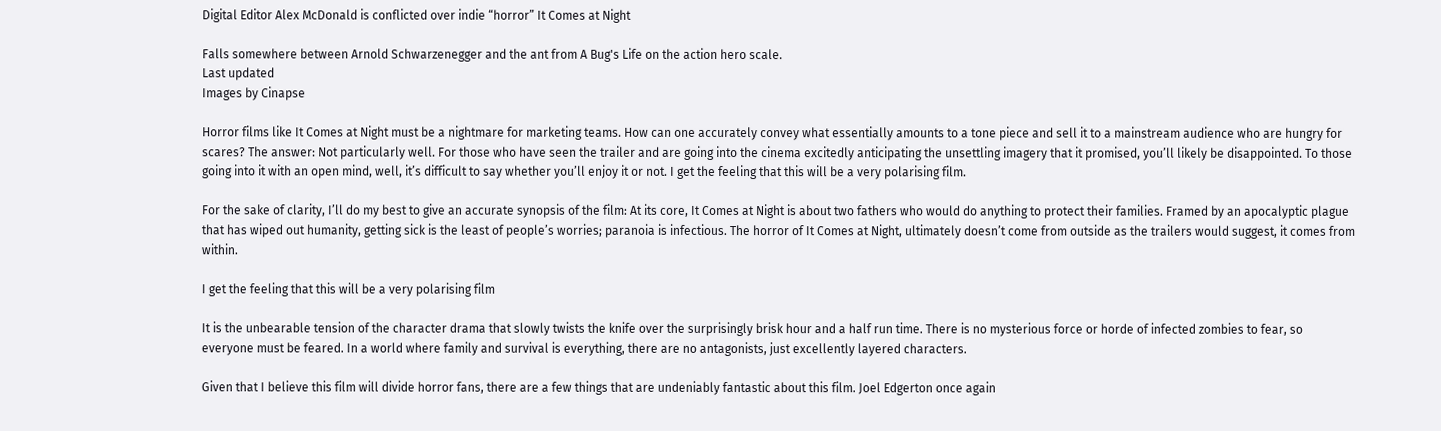Digital Editor Alex McDonald is conflicted over indie “horror” It Comes at Night

Falls somewhere between Arnold Schwarzenegger and the ant from A Bug's Life on the action hero scale.
Last updated
Images by Cinapse

Horror films like It Comes at Night must be a nightmare for marketing teams. How can one accurately convey what essentially amounts to a tone piece and sell it to a mainstream audience who are hungry for scares? The answer: Not particularly well. For those who have seen the trailer and are going into the cinema excitedly anticipating the unsettling imagery that it promised, you’ll likely be disappointed. To those going into it with an open mind, well, it’s difficult to say whether you’ll enjoy it or not. I get the feeling that this will be a very polarising film.

For the sake of clarity, I’ll do my best to give an accurate synopsis of the film: At its core, It Comes at Night is about two fathers who would do anything to protect their families. Framed by an apocalyptic plague that has wiped out humanity, getting sick is the least of people’s worries; paranoia is infectious. The horror of It Comes at Night, ultimately doesn’t come from outside as the trailers would suggest, it comes from within.

I get the feeling that this will be a very polarising film

It is the unbearable tension of the character drama that slowly twists the knife over the surprisingly brisk hour and a half run time. There is no mysterious force or horde of infected zombies to fear, so everyone must be feared. In a world where family and survival is everything, there are no antagonists, just excellently layered characters.

Given that I believe this film will divide horror fans, there are a few things that are undeniably fantastic about this film. Joel Edgerton once again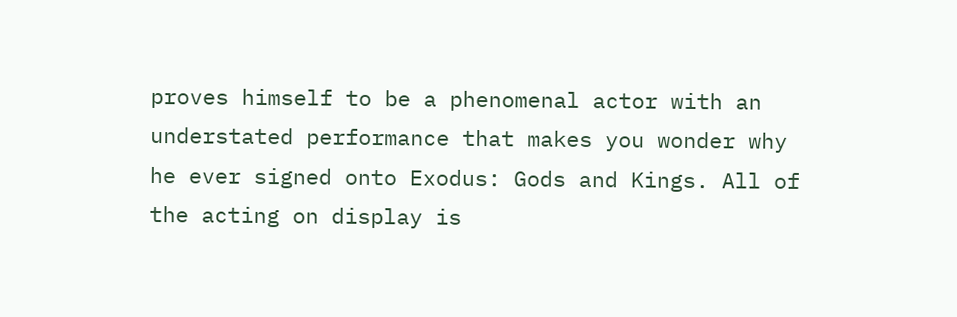proves himself to be a phenomenal actor with an understated performance that makes you wonder why he ever signed onto Exodus: Gods and Kings. All of the acting on display is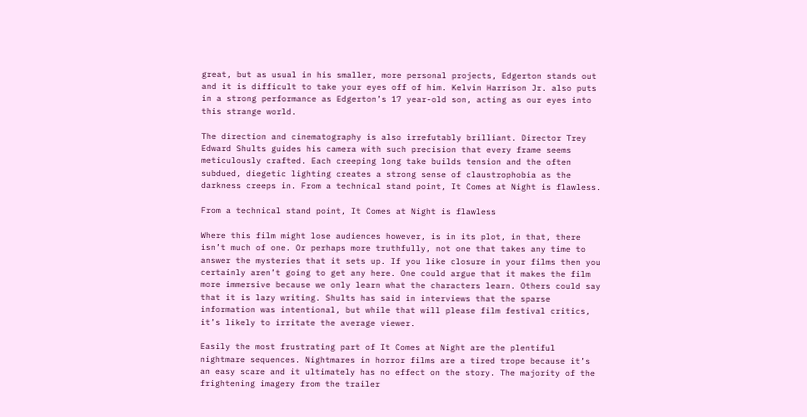great, but as usual in his smaller, more personal projects, Edgerton stands out and it is difficult to take your eyes off of him. Kelvin Harrison Jr. also puts in a strong performance as Edgerton’s 17 year-old son, acting as our eyes into this strange world.

The direction and cinematography is also irrefutably brilliant. Director Trey Edward Shults guides his camera with such precision that every frame seems meticulously crafted. Each creeping long take builds tension and the often subdued, diegetic lighting creates a strong sense of claustrophobia as the darkness creeps in. From a technical stand point, It Comes at Night is flawless.

From a technical stand point, It Comes at Night is flawless

Where this film might lose audiences however, is in its plot, in that, there isn’t much of one. Or perhaps more truthfully, not one that takes any time to answer the mysteries that it sets up. If you like closure in your films then you certainly aren’t going to get any here. One could argue that it makes the film more immersive because we only learn what the characters learn. Others could say that it is lazy writing. Shults has said in interviews that the sparse information was intentional, but while that will please film festival critics, it’s likely to irritate the average viewer.

Easily the most frustrating part of It Comes at Night are the plentiful nightmare sequences. Nightmares in horror films are a tired trope because it’s an easy scare and it ultimately has no effect on the story. The majority of the frightening imagery from the trailer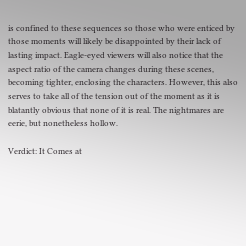is confined to these sequences so those who were enticed by those moments will likely be disappointed by their lack of lasting impact. Eagle-eyed viewers will also notice that the aspect ratio of the camera changes during these scenes, becoming tighter, enclosing the characters. However, this also serves to take all of the tension out of the moment as it is blatantly obvious that none of it is real. The nightmares are eerie, but nonetheless hollow.

Verdict: It Comes at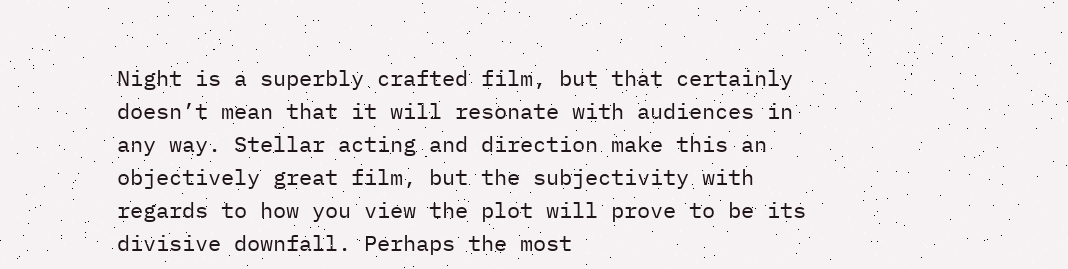Night is a superbly crafted film, but that certainly doesn’t mean that it will resonate with audiences in any way. Stellar acting and direction make this an objectively great film, but the subjectivity with regards to how you view the plot will prove to be its divisive downfall. Perhaps the most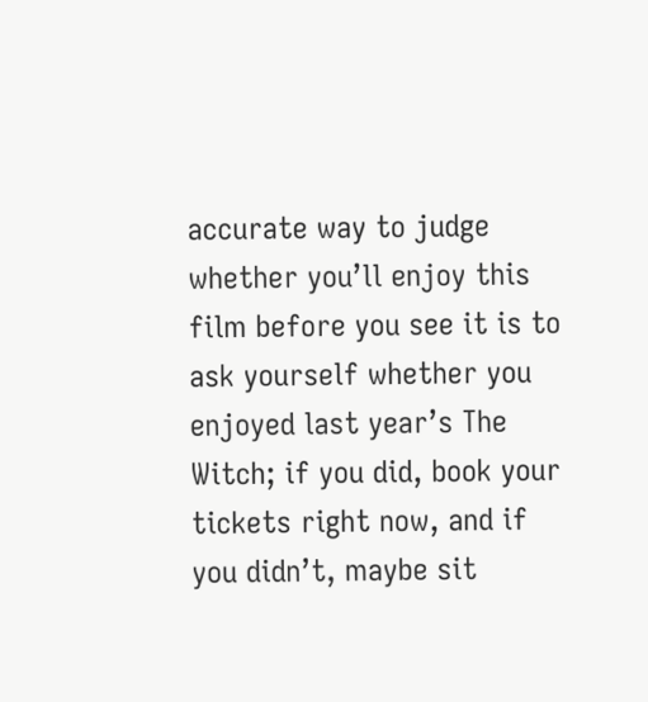accurate way to judge whether you’ll enjoy this film before you see it is to ask yourself whether you enjoyed last year’s The Witch; if you did, book your tickets right now, and if you didn’t, maybe sit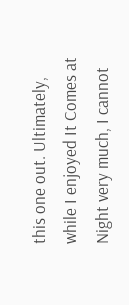this one out. Ultimately, while I enjoyed It Comes at Night very much, I cannot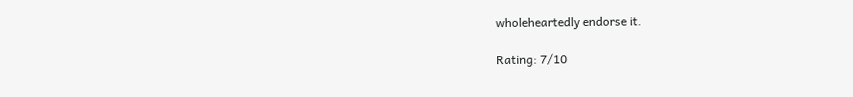wholeheartedly endorse it.

Rating: 7/10